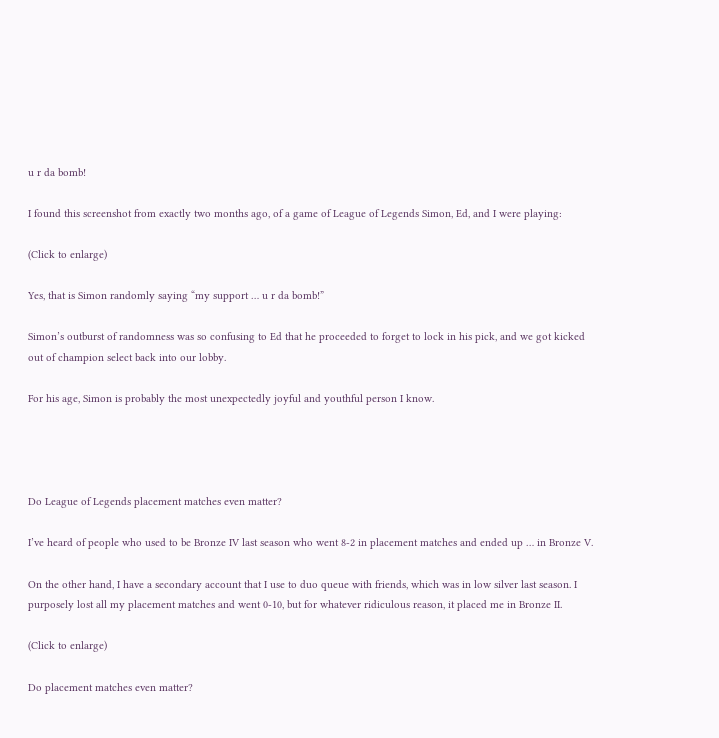u r da bomb!

I found this screenshot from exactly two months ago, of a game of League of Legends Simon, Ed, and I were playing:

(Click to enlarge)

Yes, that is Simon randomly saying “my support … u r da bomb!”

Simon’s outburst of randomness was so confusing to Ed that he proceeded to forget to lock in his pick, and we got kicked out of champion select back into our lobby.

For his age, Simon is probably the most unexpectedly joyful and youthful person I know.




Do League of Legends placement matches even matter?

I’ve heard of people who used to be Bronze IV last season who went 8-2 in placement matches and ended up … in Bronze V.

On the other hand, I have a secondary account that I use to duo queue with friends, which was in low silver last season. I purposely lost all my placement matches and went 0-10, but for whatever ridiculous reason, it placed me in Bronze II.

(Click to enlarge)

Do placement matches even matter?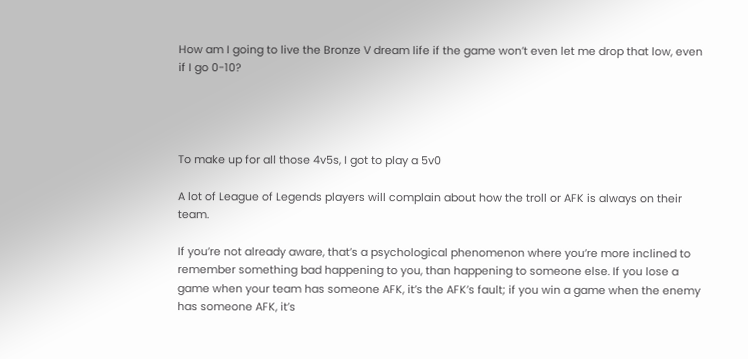How am I going to live the Bronze V dream life if the game won’t even let me drop that low, even if I go 0-10?




To make up for all those 4v5s, I got to play a 5v0

A lot of League of Legends players will complain about how the troll or AFK is always on their team.

If you’re not already aware, that’s a psychological phenomenon where you’re more inclined to remember something bad happening to you, than happening to someone else. If you lose a game when your team has someone AFK, it’s the AFK’s fault; if you win a game when the enemy has someone AFK, it’s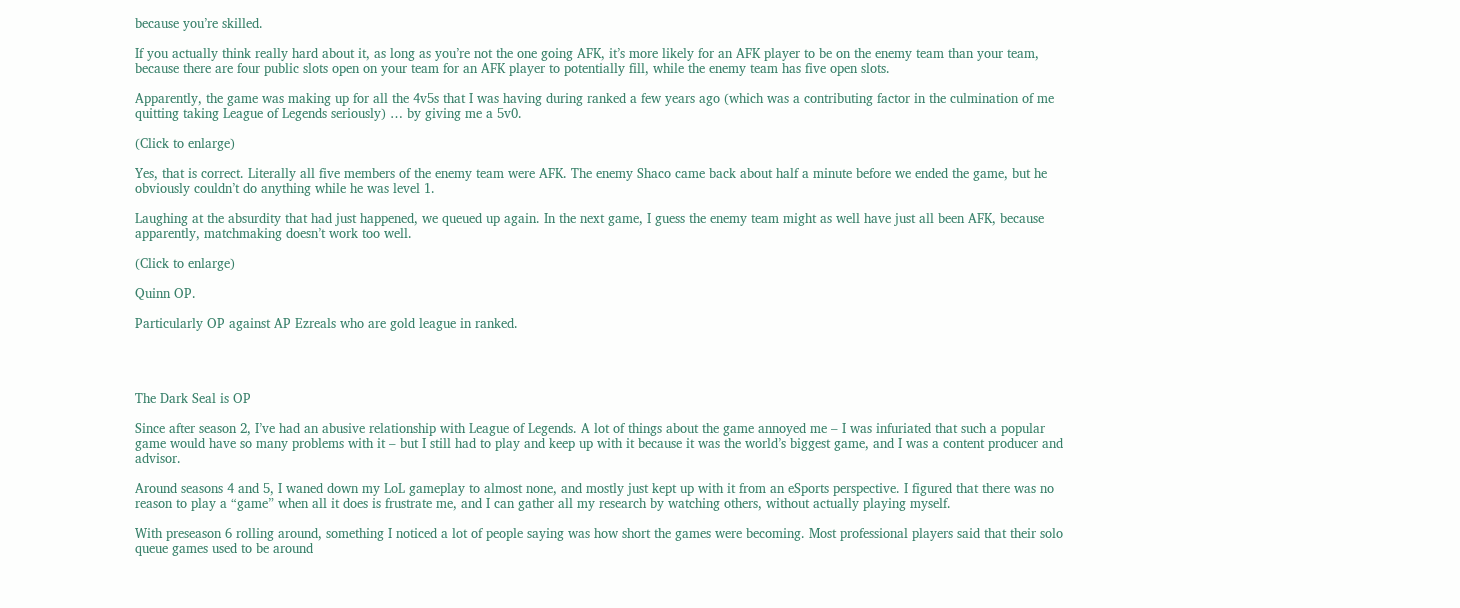because you’re skilled.

If you actually think really hard about it, as long as you’re not the one going AFK, it’s more likely for an AFK player to be on the enemy team than your team, because there are four public slots open on your team for an AFK player to potentially fill, while the enemy team has five open slots.

Apparently, the game was making up for all the 4v5s that I was having during ranked a few years ago (which was a contributing factor in the culmination of me quitting taking League of Legends seriously) … by giving me a 5v0.

(Click to enlarge)

Yes, that is correct. Literally all five members of the enemy team were AFK. The enemy Shaco came back about half a minute before we ended the game, but he obviously couldn’t do anything while he was level 1.

Laughing at the absurdity that had just happened, we queued up again. In the next game, I guess the enemy team might as well have just all been AFK, because apparently, matchmaking doesn’t work too well.

(Click to enlarge)

Quinn OP.

Particularly OP against AP Ezreals who are gold league in ranked.




The Dark Seal is OP

Since after season 2, I’ve had an abusive relationship with League of Legends. A lot of things about the game annoyed me – I was infuriated that such a popular game would have so many problems with it – but I still had to play and keep up with it because it was the world’s biggest game, and I was a content producer and advisor.

Around seasons 4 and 5, I waned down my LoL gameplay to almost none, and mostly just kept up with it from an eSports perspective. I figured that there was no reason to play a “game” when all it does is frustrate me, and I can gather all my research by watching others, without actually playing myself.

With preseason 6 rolling around, something I noticed a lot of people saying was how short the games were becoming. Most professional players said that their solo queue games used to be around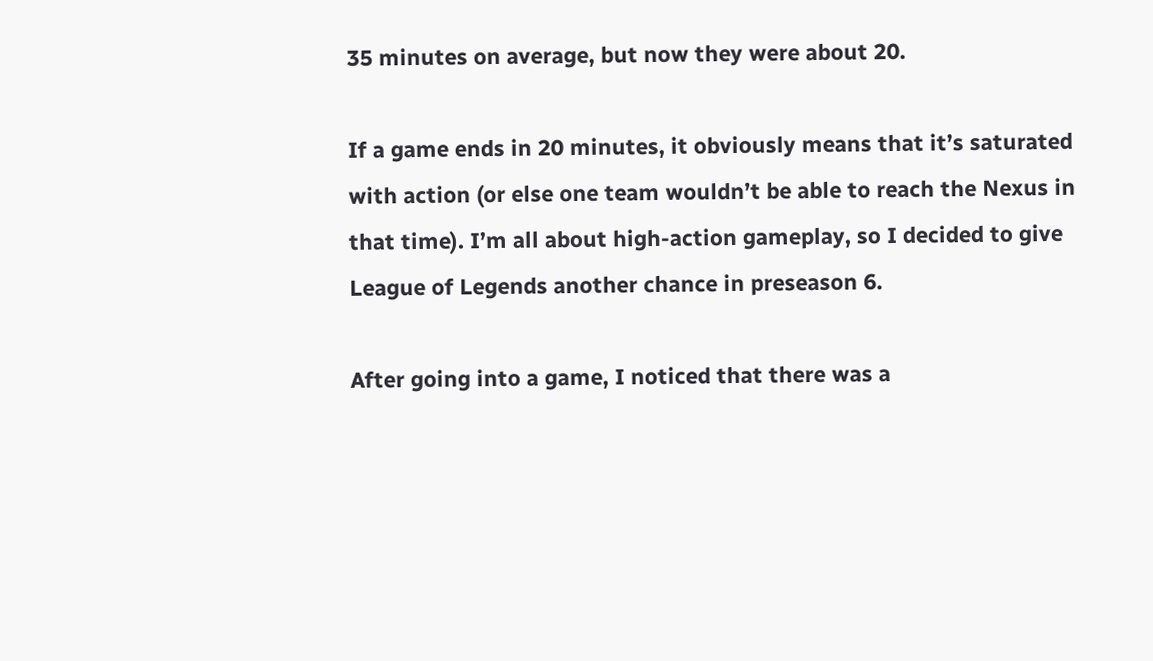35 minutes on average, but now they were about 20.

If a game ends in 20 minutes, it obviously means that it’s saturated with action (or else one team wouldn’t be able to reach the Nexus in that time). I’m all about high-action gameplay, so I decided to give League of Legends another chance in preseason 6.

After going into a game, I noticed that there was a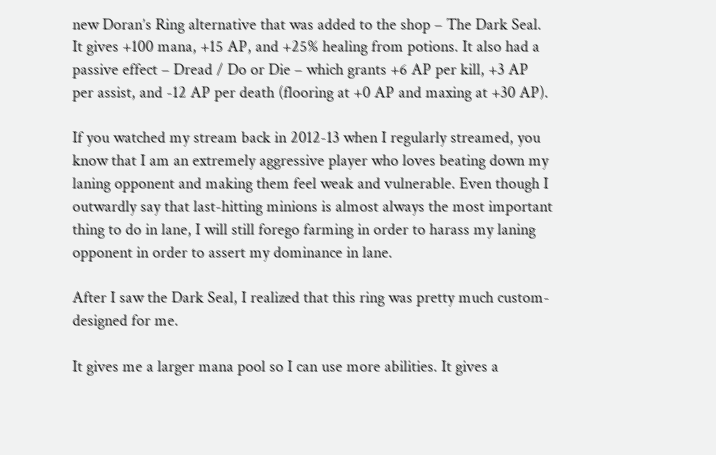new Doran’s Ring alternative that was added to the shop – The Dark Seal. It gives +100 mana, +15 AP, and +25% healing from potions. It also had a passive effect – Dread / Do or Die – which grants +6 AP per kill, +3 AP per assist, and -12 AP per death (flooring at +0 AP and maxing at +30 AP).

If you watched my stream back in 2012-13 when I regularly streamed, you know that I am an extremely aggressive player who loves beating down my laning opponent and making them feel weak and vulnerable. Even though I outwardly say that last-hitting minions is almost always the most important thing to do in lane, I will still forego farming in order to harass my laning opponent in order to assert my dominance in lane.

After I saw the Dark Seal, I realized that this ring was pretty much custom-designed for me.

It gives me a larger mana pool so I can use more abilities. It gives a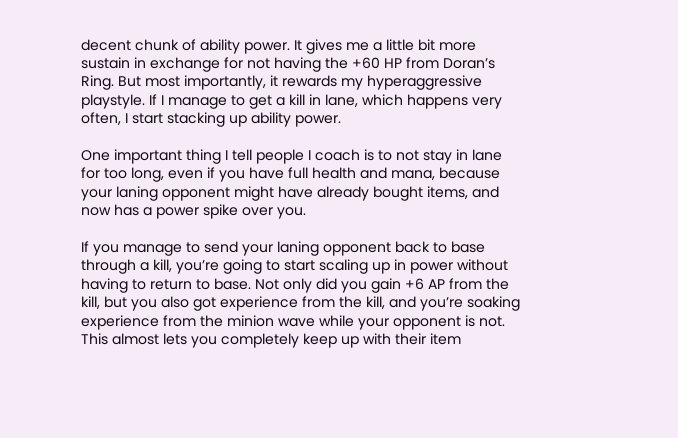decent chunk of ability power. It gives me a little bit more sustain in exchange for not having the +60 HP from Doran’s Ring. But most importantly, it rewards my hyperaggressive playstyle. If I manage to get a kill in lane, which happens very often, I start stacking up ability power.

One important thing I tell people I coach is to not stay in lane for too long, even if you have full health and mana, because your laning opponent might have already bought items, and now has a power spike over you.

If you manage to send your laning opponent back to base through a kill, you’re going to start scaling up in power without having to return to base. Not only did you gain +6 AP from the kill, but you also got experience from the kill, and you’re soaking experience from the minion wave while your opponent is not. This almost lets you completely keep up with their item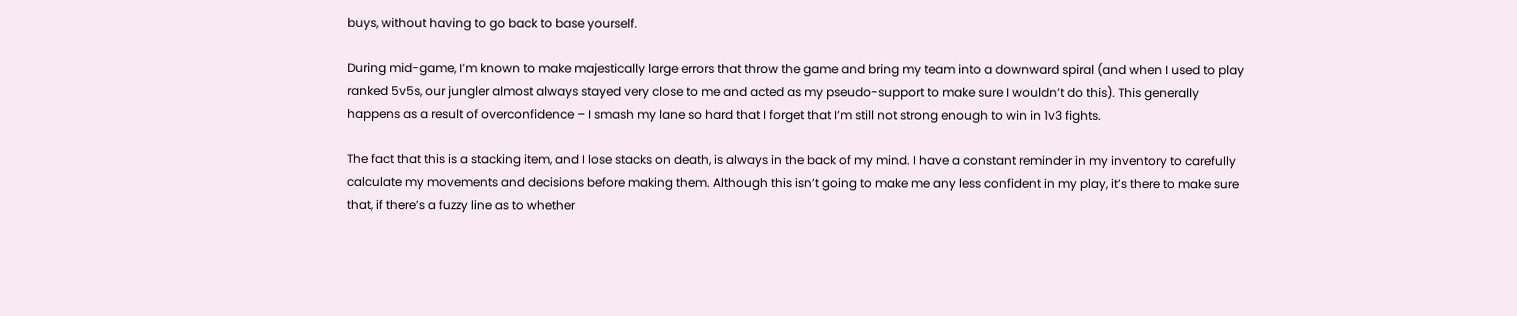buys, without having to go back to base yourself.

During mid-game, I’m known to make majestically large errors that throw the game and bring my team into a downward spiral (and when I used to play ranked 5v5s, our jungler almost always stayed very close to me and acted as my pseudo-support to make sure I wouldn’t do this). This generally happens as a result of overconfidence – I smash my lane so hard that I forget that I’m still not strong enough to win in 1v3 fights.

The fact that this is a stacking item, and I lose stacks on death, is always in the back of my mind. I have a constant reminder in my inventory to carefully calculate my movements and decisions before making them. Although this isn’t going to make me any less confident in my play, it’s there to make sure that, if there’s a fuzzy line as to whether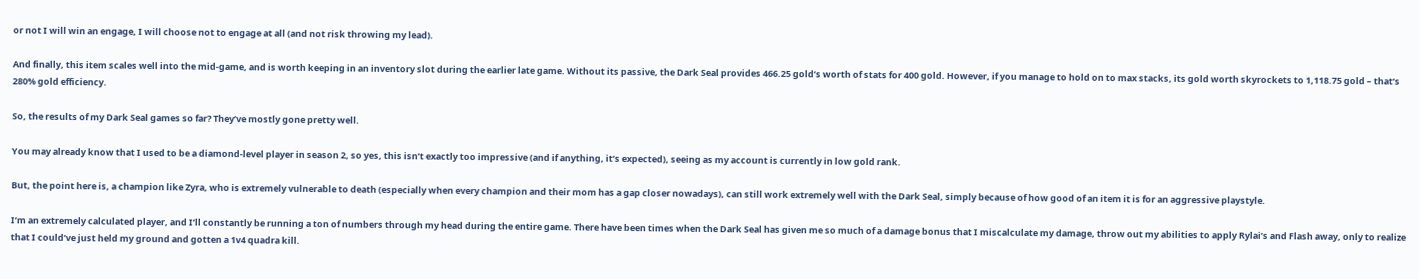or not I will win an engage, I will choose not to engage at all (and not risk throwing my lead).

And finally, this item scales well into the mid-game, and is worth keeping in an inventory slot during the earlier late game. Without its passive, the Dark Seal provides 466.25 gold’s worth of stats for 400 gold. However, if you manage to hold on to max stacks, its gold worth skyrockets to 1,118.75 gold – that’s 280% gold efficiency.

So, the results of my Dark Seal games so far? They’ve mostly gone pretty well.

You may already know that I used to be a diamond-level player in season 2, so yes, this isn’t exactly too impressive (and if anything, it’s expected), seeing as my account is currently in low gold rank.

But, the point here is, a champion like Zyra, who is extremely vulnerable to death (especially when every champion and their mom has a gap closer nowadays), can still work extremely well with the Dark Seal, simply because of how good of an item it is for an aggressive playstyle.

I’m an extremely calculated player, and I’ll constantly be running a ton of numbers through my head during the entire game. There have been times when the Dark Seal has given me so much of a damage bonus that I miscalculate my damage, throw out my abilities to apply Rylai’s and Flash away, only to realize that I could’ve just held my ground and gotten a 1v4 quadra kill.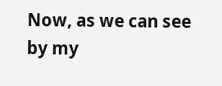Now, as we can see by my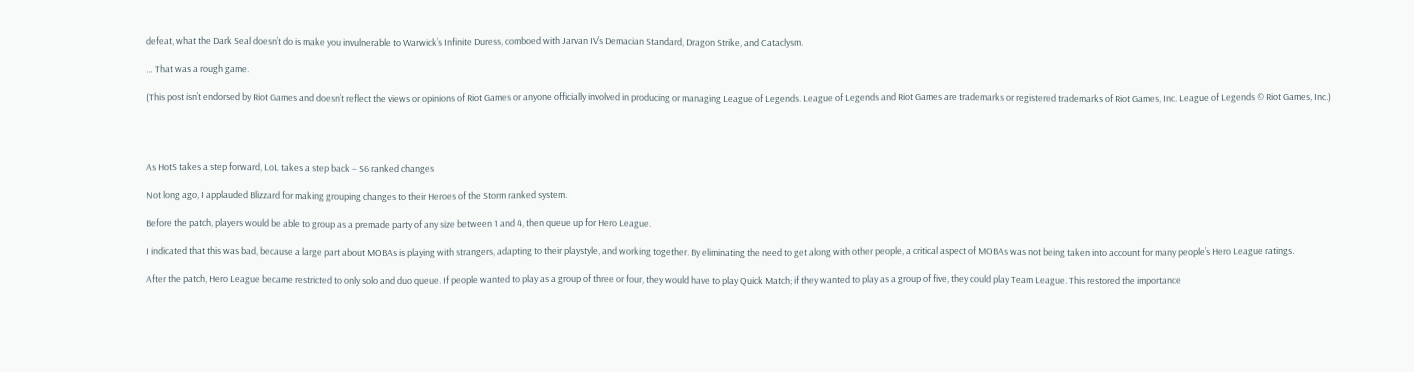defeat, what the Dark Seal doesn’t do is make you invulnerable to Warwick’s Infinite Duress, comboed with Jarvan IV’s Demacian Standard, Dragon Strike, and Cataclysm.

… That was a rough game.

(This post isn’t endorsed by Riot Games and doesn’t reflect the views or opinions of Riot Games or anyone officially involved in producing or managing League of Legends. League of Legends and Riot Games are trademarks or registered trademarks of Riot Games, Inc. League of Legends © Riot Games, Inc.)




As HotS takes a step forward, LoL takes a step back – S6 ranked changes

Not long ago, I applauded Blizzard for making grouping changes to their Heroes of the Storm ranked system.

Before the patch, players would be able to group as a premade party of any size between 1 and 4, then queue up for Hero League.

I indicated that this was bad, because a large part about MOBAs is playing with strangers, adapting to their playstyle, and working together. By eliminating the need to get along with other people, a critical aspect of MOBAs was not being taken into account for many people’s Hero League ratings.

After the patch, Hero League became restricted to only solo and duo queue. If people wanted to play as a group of three or four, they would have to play Quick Match; if they wanted to play as a group of five, they could play Team League. This restored the importance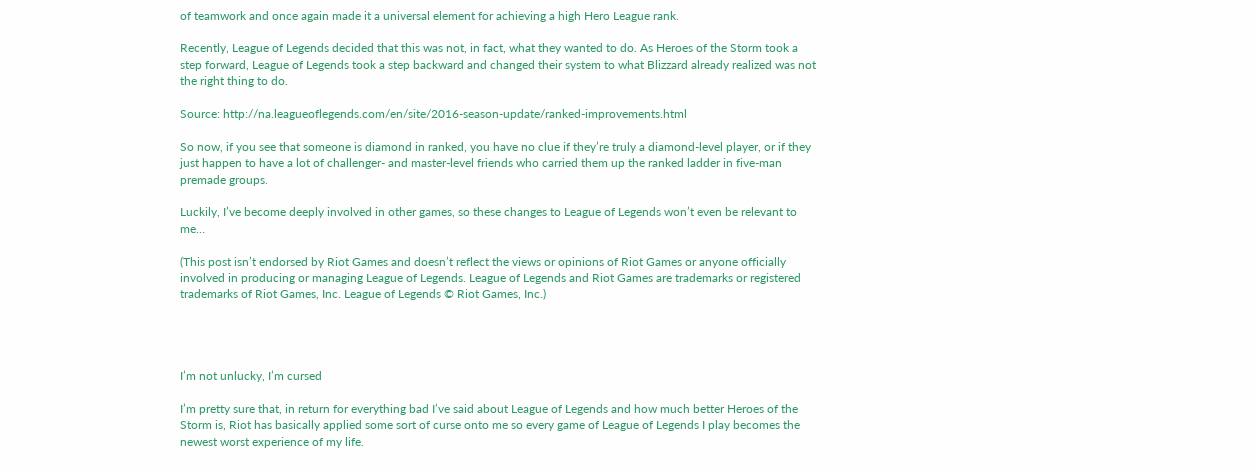of teamwork and once again made it a universal element for achieving a high Hero League rank.

Recently, League of Legends decided that this was not, in fact, what they wanted to do. As Heroes of the Storm took a step forward, League of Legends took a step backward and changed their system to what Blizzard already realized was not the right thing to do.

Source: http://na.leagueoflegends.com/en/site/2016-season-update/ranked-improvements.html

So now, if you see that someone is diamond in ranked, you have no clue if they’re truly a diamond-level player, or if they just happen to have a lot of challenger- and master-level friends who carried them up the ranked ladder in five-man premade groups.

Luckily, I’ve become deeply involved in other games, so these changes to League of Legends won’t even be relevant to me…

(This post isn’t endorsed by Riot Games and doesn’t reflect the views or opinions of Riot Games or anyone officially involved in producing or managing League of Legends. League of Legends and Riot Games are trademarks or registered trademarks of Riot Games, Inc. League of Legends © Riot Games, Inc.)




I’m not unlucky, I’m cursed

I’m pretty sure that, in return for everything bad I’ve said about League of Legends and how much better Heroes of the Storm is, Riot has basically applied some sort of curse onto me so every game of League of Legends I play becomes the newest worst experience of my life.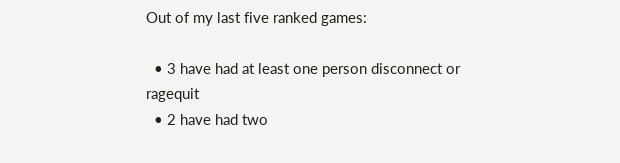Out of my last five ranked games:

  • 3 have had at least one person disconnect or ragequit
  • 2 have had two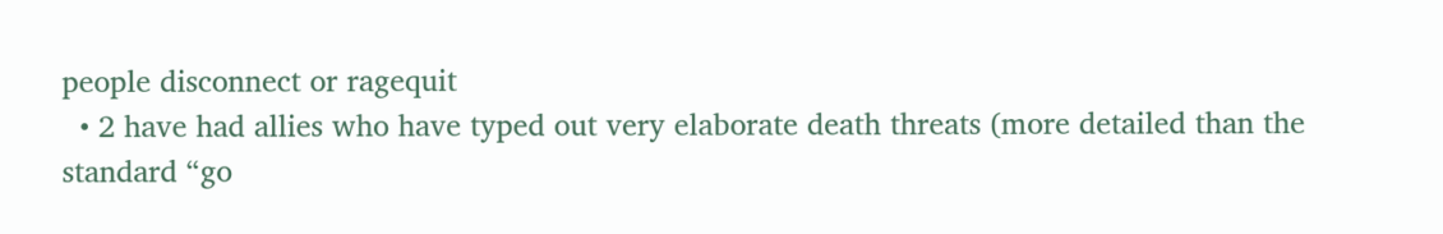people disconnect or ragequit
  • 2 have had allies who have typed out very elaborate death threats (more detailed than the standard “go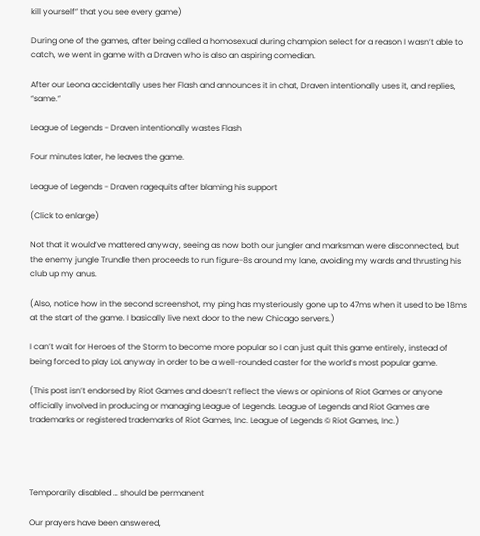kill yourself” that you see every game)

During one of the games, after being called a homosexual during champion select for a reason I wasn’t able to catch, we went in game with a Draven who is also an aspiring comedian.

After our Leona accidentally uses her Flash and announces it in chat, Draven intentionally uses it, and replies, “same.”

League of Legends - Draven intentionally wastes Flash

Four minutes later, he leaves the game.

League of Legends - Draven ragequits after blaming his support

(Click to enlarge)

Not that it would’ve mattered anyway, seeing as now both our jungler and marksman were disconnected, but the enemy jungle Trundle then proceeds to run figure-8s around my lane, avoiding my wards and thrusting his club up my anus.

(Also, notice how in the second screenshot, my ping has mysteriously gone up to 47ms when it used to be 18ms at the start of the game. I basically live next door to the new Chicago servers.)

I can’t wait for Heroes of the Storm to become more popular so I can just quit this game entirely, instead of being forced to play LoL anyway in order to be a well-rounded caster for the world’s most popular game.

(This post isn’t endorsed by Riot Games and doesn’t reflect the views or opinions of Riot Games or anyone officially involved in producing or managing League of Legends. League of Legends and Riot Games are trademarks or registered trademarks of Riot Games, Inc. League of Legends © Riot Games, Inc.)




Temporarily disabled … should be permanent

Our prayers have been answered,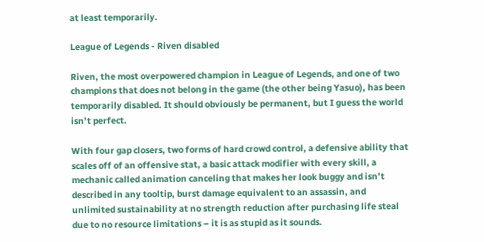at least temporarily.

League of Legends - Riven disabled

Riven, the most overpowered champion in League of Legends, and one of two champions that does not belong in the game (the other being Yasuo), has been temporarily disabled. It should obviously be permanent, but I guess the world isn’t perfect.

With four gap closers, two forms of hard crowd control, a defensive ability that scales off of an offensive stat, a basic attack modifier with every skill, a mechanic called animation canceling that makes her look buggy and isn’t described in any tooltip, burst damage equivalent to an assassin, and unlimited sustainability at no strength reduction after purchasing life steal due to no resource limitations – it is as stupid as it sounds.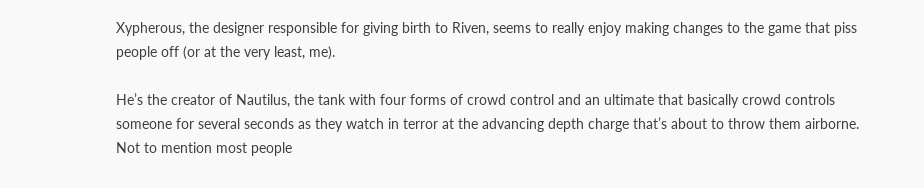Xypherous, the designer responsible for giving birth to Riven, seems to really enjoy making changes to the game that piss people off (or at the very least, me).

He’s the creator of Nautilus, the tank with four forms of crowd control and an ultimate that basically crowd controls someone for several seconds as they watch in terror at the advancing depth charge that’s about to throw them airborne. Not to mention most people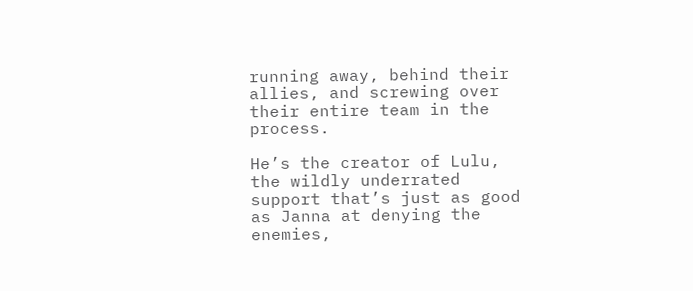running away, behind their allies, and screwing over their entire team in the process.

He’s the creator of Lulu, the wildly underrated support that’s just as good as Janna at denying the enemies,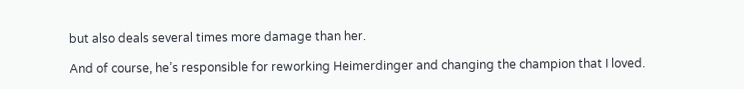but also deals several times more damage than her.

And of course, he’s responsible for reworking Heimerdinger and changing the champion that I loved.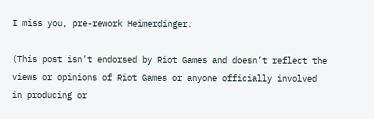I miss you, pre-rework Heimerdinger.

(This post isn’t endorsed by Riot Games and doesn’t reflect the views or opinions of Riot Games or anyone officially involved in producing or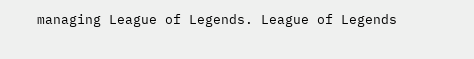managing League of Legends. League of Legends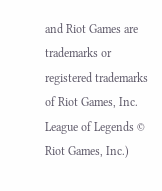and Riot Games are trademarks or registered trademarks of Riot Games, Inc. League of Legends © Riot Games, Inc.)